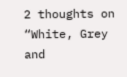2 thoughts on “White, Grey and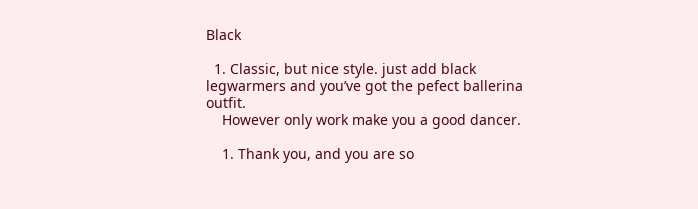Black

  1. Classic, but nice style. just add black legwarmers and you’ve got the pefect ballerina outfit.
    However only work make you a good dancer.

    1. Thank you, and you are so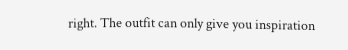right. The outfit can only give you inspiration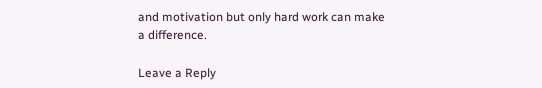and motivation but only hard work can make a difference.

Leave a Reply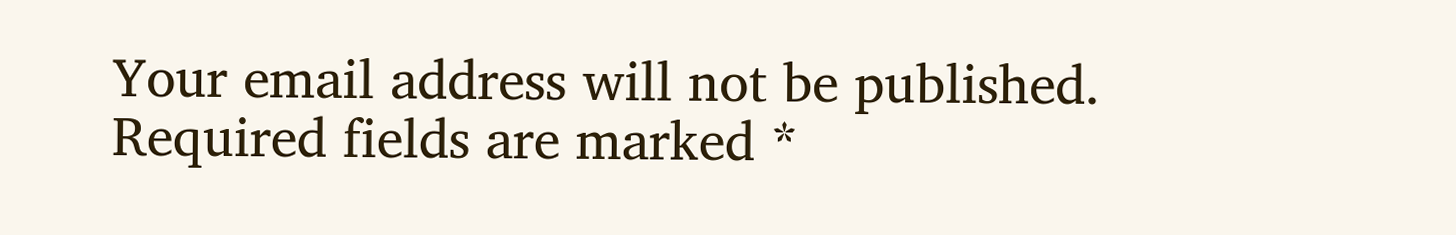Your email address will not be published. Required fields are marked *